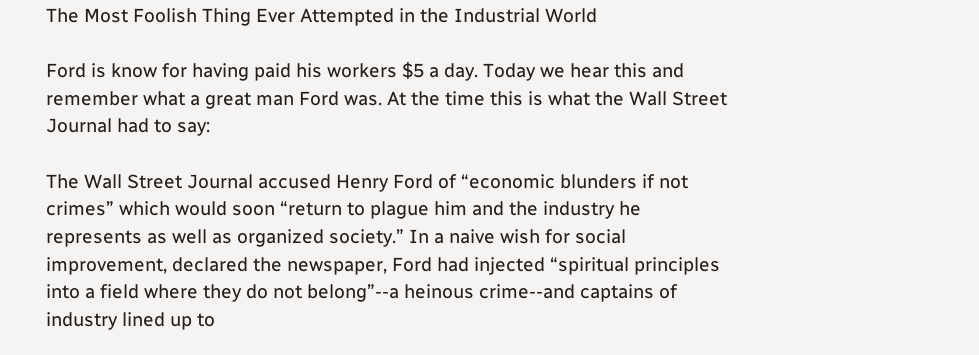The Most Foolish Thing Ever Attempted in the Industrial World

Ford is know for having paid his workers $5 a day. Today we hear this and remember what a great man Ford was. At the time this is what the Wall Street Journal had to say:

The Wall Street Journal accused Henry Ford of “economic blunders if not crimes” which would soon “return to plague him and the industry he represents as well as organized society.” In a naive wish for social improvement, declared the newspaper, Ford had injected “spiritual principles into a field where they do not belong”--a heinous crime--and captains of industry lined up to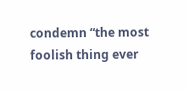condemn “the most foolish thing ever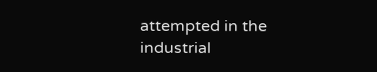attempted in the industrial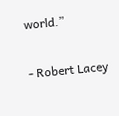world.”

- Robert Lacey